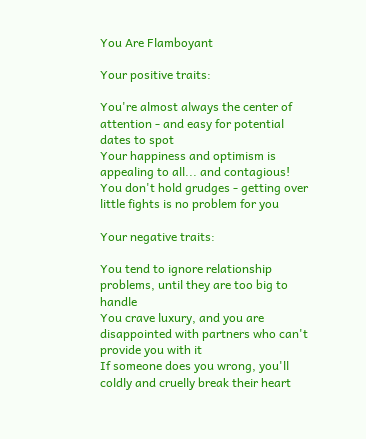You Are Flamboyant

Your positive traits:

You're almost always the center of attention - and easy for potential dates to spot
Your happiness and optimism is appealing to all... and contagious!
You don't hold grudges - getting over little fights is no problem for you

Your negative traits:

You tend to ignore relationship problems, until they are too big to handle
You crave luxury, and you are disappointed with partners who can't provide you with it
If someone does you wrong, you'll coldly and cruelly break their heart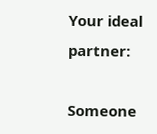Your ideal partner:

Someone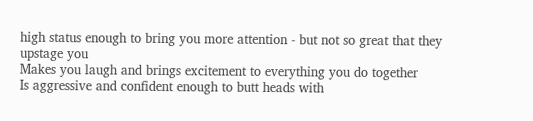high status enough to bring you more attention - but not so great that they upstage you
Makes you laugh and brings excitement to everything you do together
Is aggressive and confident enough to butt heads with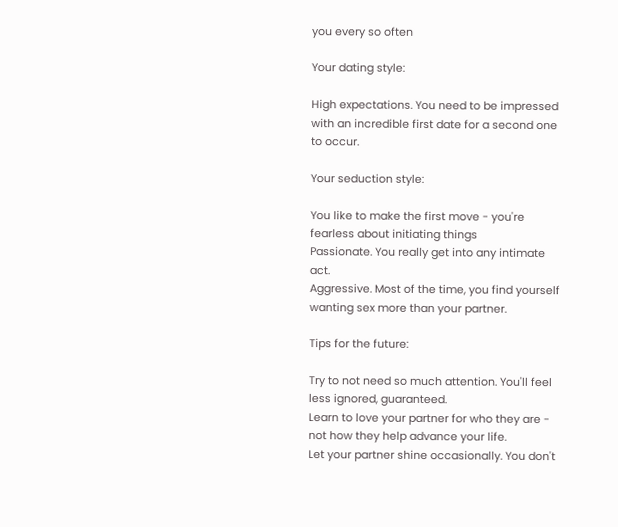you every so often

Your dating style:

High expectations. You need to be impressed with an incredible first date for a second one to occur.

Your seduction style:

You like to make the first move - you're fearless about initiating things
Passionate. You really get into any intimate act.
Aggressive. Most of the time, you find yourself wanting sex more than your partner.

Tips for the future:

Try to not need so much attention. You'll feel less ignored, guaranteed.
Learn to love your partner for who they are - not how they help advance your life.
Let your partner shine occasionally. You don't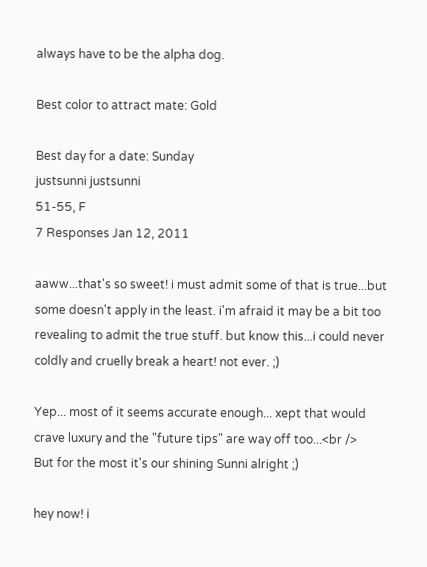always have to be the alpha dog.

Best color to attract mate: Gold

Best day for a date: Sunday
justsunni justsunni
51-55, F
7 Responses Jan 12, 2011

aaww...that's so sweet! i must admit some of that is true...but some doesn't apply in the least. i'm afraid it may be a bit too revealing to admit the true stuff. but know this...i could never coldly and cruelly break a heart! not ever. ;)

Yep... most of it seems accurate enough... xept that would crave luxury and the "future tips" are way off too...<br />
But for the most it's our shining Sunni alright ;)

hey now! i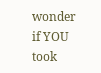wonder if YOU took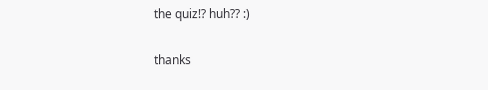the quiz!? huh?? :)

thanks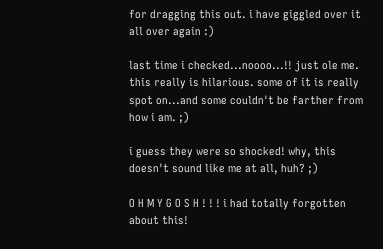for dragging this out. i have giggled over it all over again :)

last time i checked...noooo...!! just ole me. this really is hilarious. some of it is really spot on...and some couldn't be farther from how i am. ;)

i guess they were so shocked! why, this doesn't sound like me at all, huh? ;)

O H M Y G O S H ! ! ! i had totally forgotten about this!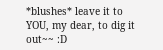*blushes* leave it to YOU, my dear, to dig it out~~ :D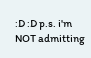:D :D p.s. i'm NOT admitting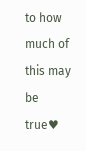to how much of this may be true♥